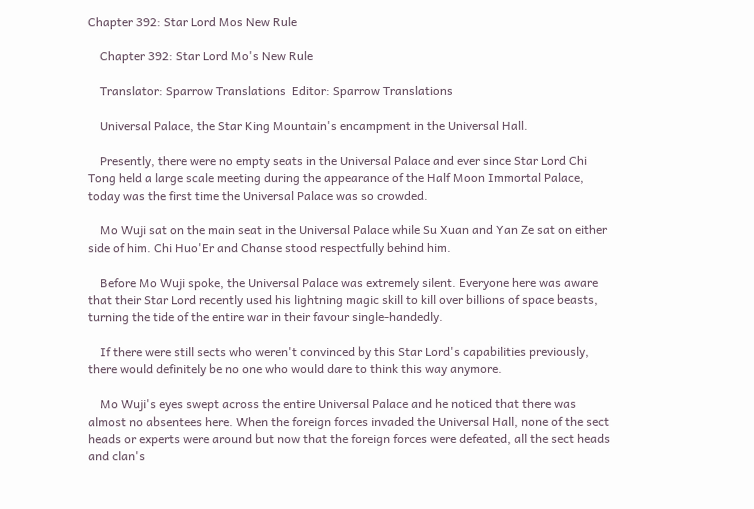Chapter 392: Star Lord Mos New Rule

    Chapter 392: Star Lord Mo's New Rule

    Translator: Sparrow Translations  Editor: Sparrow Translations

    Universal Palace, the Star King Mountain's encampment in the Universal Hall.

    Presently, there were no empty seats in the Universal Palace and ever since Star Lord Chi Tong held a large scale meeting during the appearance of the Half Moon Immortal Palace, today was the first time the Universal Palace was so crowded.

    Mo Wuji sat on the main seat in the Universal Palace while Su Xuan and Yan Ze sat on either side of him. Chi Huo'Er and Chanse stood respectfully behind him.

    Before Mo Wuji spoke, the Universal Palace was extremely silent. Everyone here was aware that their Star Lord recently used his lightning magic skill to kill over billions of space beasts, turning the tide of the entire war in their favour single-handedly.

    If there were still sects who weren't convinced by this Star Lord's capabilities previously, there would definitely be no one who would dare to think this way anymore.

    Mo Wuji's eyes swept across the entire Universal Palace and he noticed that there was almost no absentees here. When the foreign forces invaded the Universal Hall, none of the sect heads or experts were around but now that the foreign forces were defeated, all the sect heads and clan's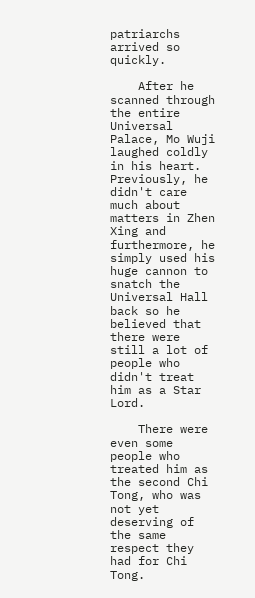patriarchs arrived so quickly.

    After he scanned through the entire Universal Palace, Mo Wuji laughed coldly in his heart. Previously, he didn't care much about matters in Zhen Xing and furthermore, he simply used his huge cannon to snatch the Universal Hall back so he believed that there were still a lot of people who didn't treat him as a Star Lord.

    There were even some people who treated him as the second Chi Tong, who was not yet deserving of the same respect they had for Chi Tong.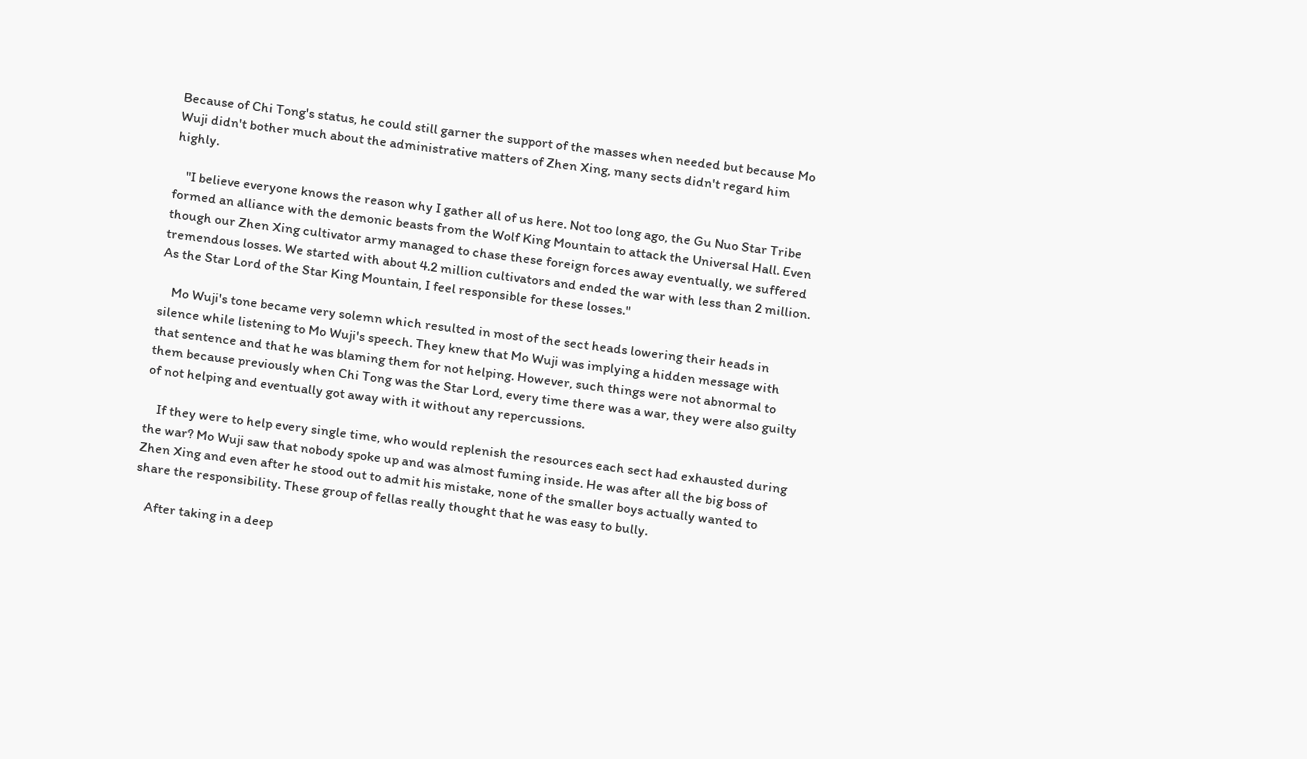Because of Chi Tong's status, he could still garner the support of the masses when needed but because Mo Wuji didn't bother much about the administrative matters of Zhen Xing, many sects didn't regard him highly.

    "I believe everyone knows the reason why I gather all of us here. Not too long ago, the Gu Nuo Star Tribe formed an alliance with the demonic beasts from the Wolf King Mountain to attack the Universal Hall. Even though our Zhen Xing cultivator army managed to chase these foreign forces away eventually, we suffered tremendous losses. We started with about 4.2 million cultivators and ended the war with less than 2 million. As the Star Lord of the Star King Mountain, I feel responsible for these losses."

    Mo Wuji's tone became very solemn which resulted in most of the sect heads lowering their heads in silence while listening to Mo Wuji's speech. They knew that Mo Wuji was implying a hidden message with that sentence and that he was blaming them for not helping. However, such things were not abnormal to them because previously when Chi Tong was the Star Lord, every time there was a war, they were also guilty of not helping and eventually got away with it without any repercussions.

    If they were to help every single time, who would replenish the resources each sect had exhausted during the war? Mo Wuji saw that nobody spoke up and was almost fuming inside. He was after all the big boss of Zhen Xing and even after he stood out to admit his mistake, none of the smaller boys actually wanted to share the responsibility. These group of fellas really thought that he was easy to bully.

    After taking in a deep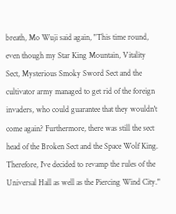breath, Mo Wuji said again, "This time round, even though my Star King Mountain, Vitality Sect, Mysterious Smoky Sword Sect and the cultivator army managed to get rid of the foreign invaders, who could guarantee that they wouldn't come again? Furthermore, there was still the sect head of the Broken Sect and the Space Wolf King. Therefore, I've decided to revamp the rules of the Universal Hall as well as the Piercing Wind City."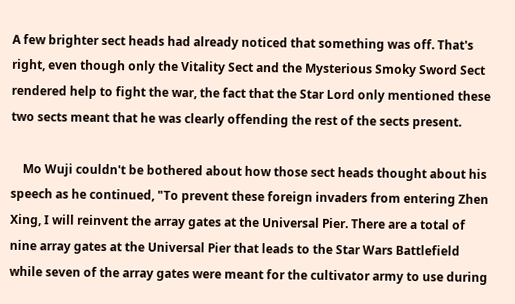A few brighter sect heads had already noticed that something was off. That's right, even though only the Vitality Sect and the Mysterious Smoky Sword Sect rendered help to fight the war, the fact that the Star Lord only mentioned these two sects meant that he was clearly offending the rest of the sects present.

    Mo Wuji couldn't be bothered about how those sect heads thought about his speech as he continued, "To prevent these foreign invaders from entering Zhen Xing, I will reinvent the array gates at the Universal Pier. There are a total of nine array gates at the Universal Pier that leads to the Star Wars Battlefield while seven of the array gates were meant for the cultivator army to use during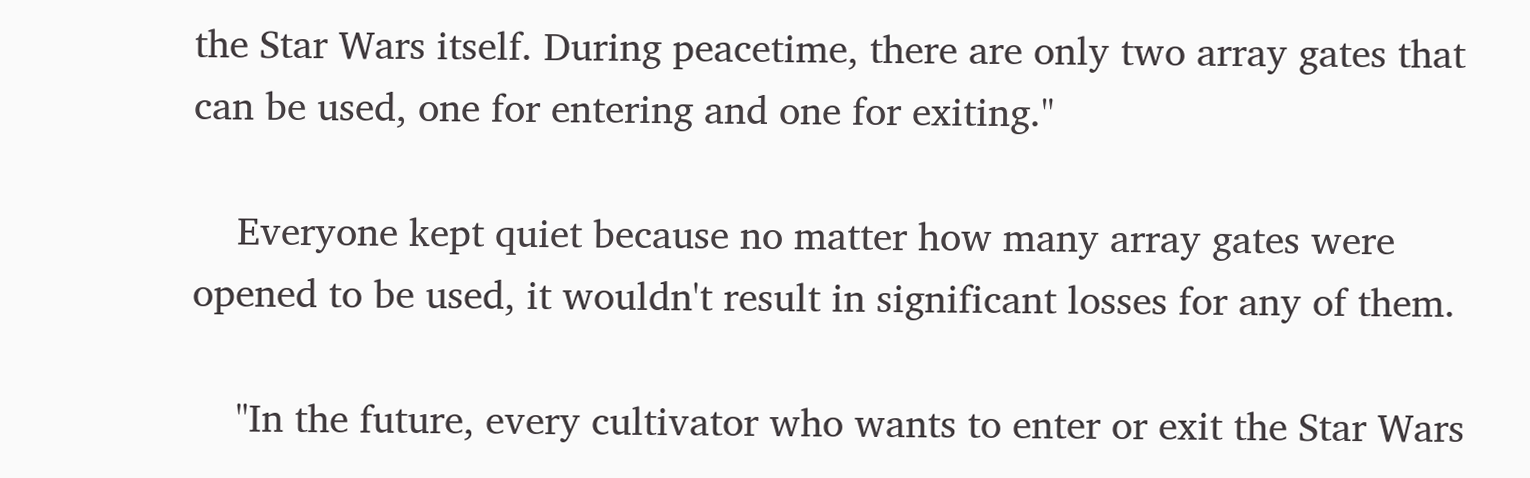the Star Wars itself. During peacetime, there are only two array gates that can be used, one for entering and one for exiting."

    Everyone kept quiet because no matter how many array gates were opened to be used, it wouldn't result in significant losses for any of them.

    "In the future, every cultivator who wants to enter or exit the Star Wars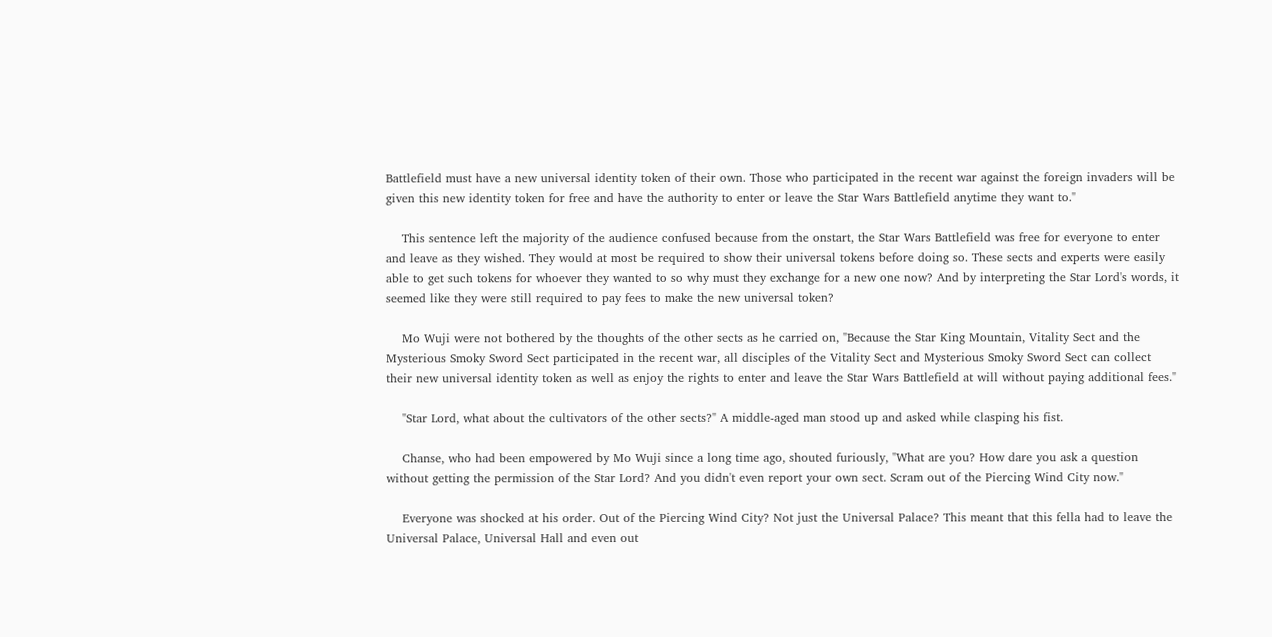Battlefield must have a new universal identity token of their own. Those who participated in the recent war against the foreign invaders will be given this new identity token for free and have the authority to enter or leave the Star Wars Battlefield anytime they want to."

    This sentence left the majority of the audience confused because from the onstart, the Star Wars Battlefield was free for everyone to enter and leave as they wished. They would at most be required to show their universal tokens before doing so. These sects and experts were easily able to get such tokens for whoever they wanted to so why must they exchange for a new one now? And by interpreting the Star Lord's words, it seemed like they were still required to pay fees to make the new universal token?

    Mo Wuji were not bothered by the thoughts of the other sects as he carried on, "Because the Star King Mountain, Vitality Sect and the Mysterious Smoky Sword Sect participated in the recent war, all disciples of the Vitality Sect and Mysterious Smoky Sword Sect can collect their new universal identity token as well as enjoy the rights to enter and leave the Star Wars Battlefield at will without paying additional fees."

    "Star Lord, what about the cultivators of the other sects?" A middle-aged man stood up and asked while clasping his fist.

    Chanse, who had been empowered by Mo Wuji since a long time ago, shouted furiously, "What are you? How dare you ask a question without getting the permission of the Star Lord? And you didn't even report your own sect. Scram out of the Piercing Wind City now."

    Everyone was shocked at his order. Out of the Piercing Wind City? Not just the Universal Palace? This meant that this fella had to leave the Universal Palace, Universal Hall and even out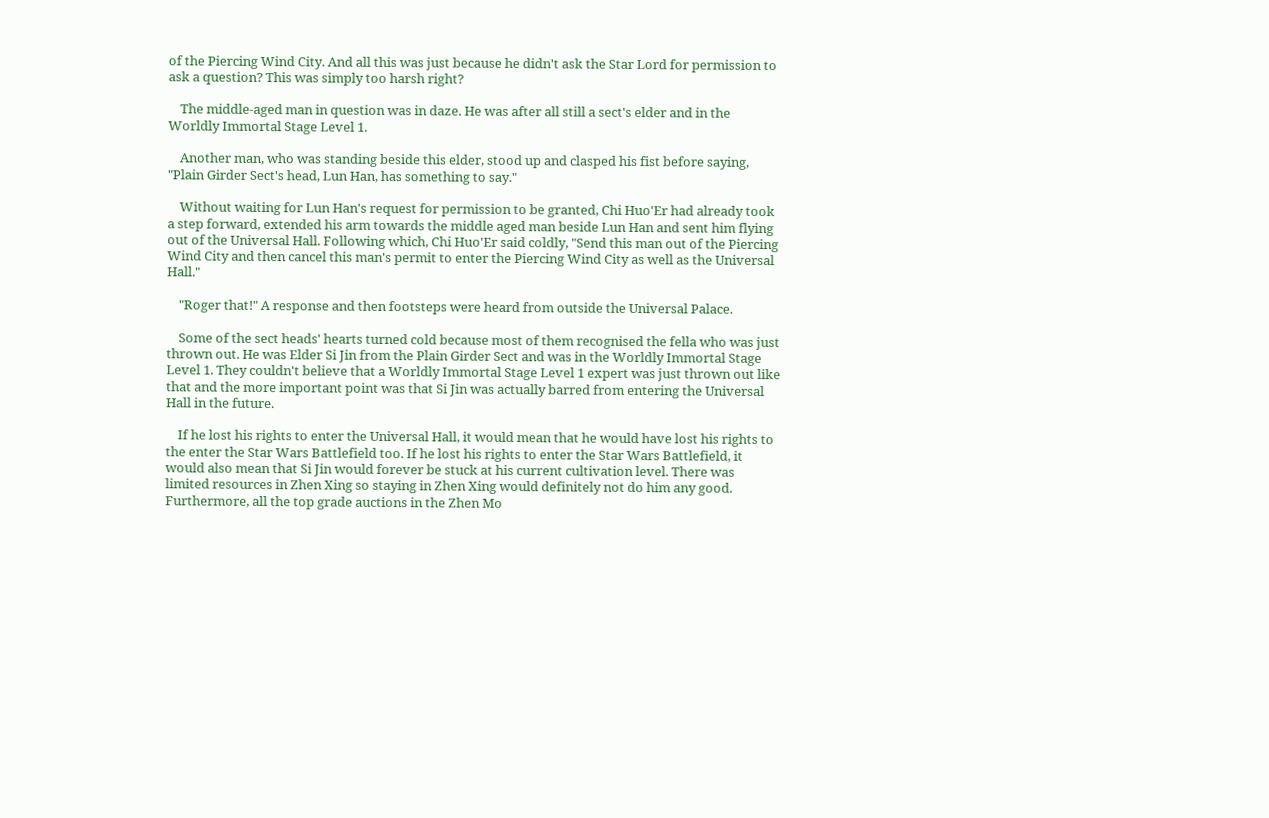of the Piercing Wind City. And all this was just because he didn't ask the Star Lord for permission to ask a question? This was simply too harsh right?

    The middle-aged man in question was in daze. He was after all still a sect's elder and in the Worldly Immortal Stage Level 1.

    Another man, who was standing beside this elder, stood up and clasped his fist before saying, "Plain Girder Sect's head, Lun Han, has something to say."

    Without waiting for Lun Han's request for permission to be granted, Chi Huo'Er had already took a step forward, extended his arm towards the middle aged man beside Lun Han and sent him flying out of the Universal Hall. Following which, Chi Huo'Er said coldly, "Send this man out of the Piercing Wind City and then cancel this man's permit to enter the Piercing Wind City as well as the Universal Hall."

    "Roger that!" A response and then footsteps were heard from outside the Universal Palace.

    Some of the sect heads' hearts turned cold because most of them recognised the fella who was just thrown out. He was Elder Si Jin from the Plain Girder Sect and was in the Worldly Immortal Stage Level 1. They couldn't believe that a Worldly Immortal Stage Level 1 expert was just thrown out like that and the more important point was that Si Jin was actually barred from entering the Universal Hall in the future.

    If he lost his rights to enter the Universal Hall, it would mean that he would have lost his rights to the enter the Star Wars Battlefield too. If he lost his rights to enter the Star Wars Battlefield, it would also mean that Si Jin would forever be stuck at his current cultivation level. There was limited resources in Zhen Xing so staying in Zhen Xing would definitely not do him any good. Furthermore, all the top grade auctions in the Zhen Mo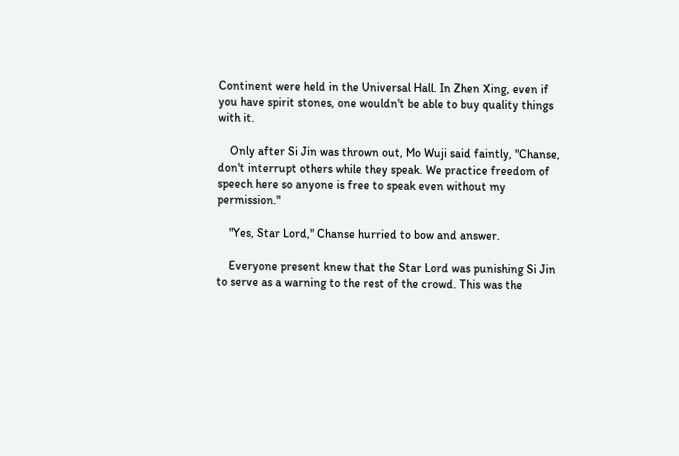Continent were held in the Universal Hall. In Zhen Xing, even if you have spirit stones, one wouldn't be able to buy quality things with it.

    Only after Si Jin was thrown out, Mo Wuji said faintly, "Chanse, don't interrupt others while they speak. We practice freedom of speech here so anyone is free to speak even without my permission."

    "Yes, Star Lord," Chanse hurried to bow and answer.

    Everyone present knew that the Star Lord was punishing Si Jin to serve as a warning to the rest of the crowd. This was the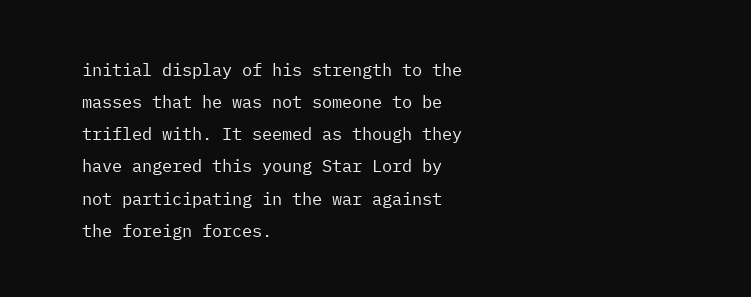initial display of his strength to the masses that he was not someone to be trifled with. It seemed as though they have angered this young Star Lord by not participating in the war against the foreign forces.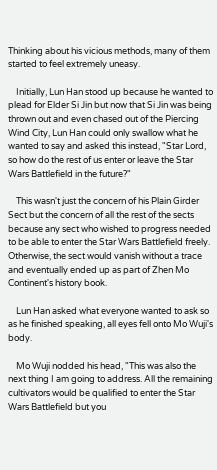Thinking about his vicious methods, many of them started to feel extremely uneasy.

    Initially, Lun Han stood up because he wanted to plead for Elder Si Jin but now that Si Jin was being thrown out and even chased out of the Piercing Wind City, Lun Han could only swallow what he wanted to say and asked this instead, "Star Lord, so how do the rest of us enter or leave the Star Wars Battlefield in the future?"

    This wasn't just the concern of his Plain Girder Sect but the concern of all the rest of the sects because any sect who wished to progress needed to be able to enter the Star Wars Battlefield freely. Otherwise, the sect would vanish without a trace and eventually ended up as part of Zhen Mo Continent's history book.

    Lun Han asked what everyone wanted to ask so as he finished speaking, all eyes fell onto Mo Wuji's body.

    Mo Wuji nodded his head, "This was also the next thing I am going to address. All the remaining cultivators would be qualified to enter the Star Wars Battlefield but you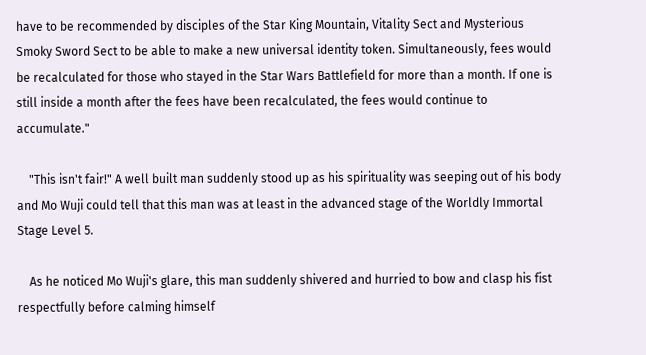have to be recommended by disciples of the Star King Mountain, Vitality Sect and Mysterious Smoky Sword Sect to be able to make a new universal identity token. Simultaneously, fees would be recalculated for those who stayed in the Star Wars Battlefield for more than a month. If one is still inside a month after the fees have been recalculated, the fees would continue to accumulate."

    "This isn't fair!" A well built man suddenly stood up as his spirituality was seeping out of his body and Mo Wuji could tell that this man was at least in the advanced stage of the Worldly Immortal Stage Level 5.

    As he noticed Mo Wuji's glare, this man suddenly shivered and hurried to bow and clasp his fist respectfully before calming himself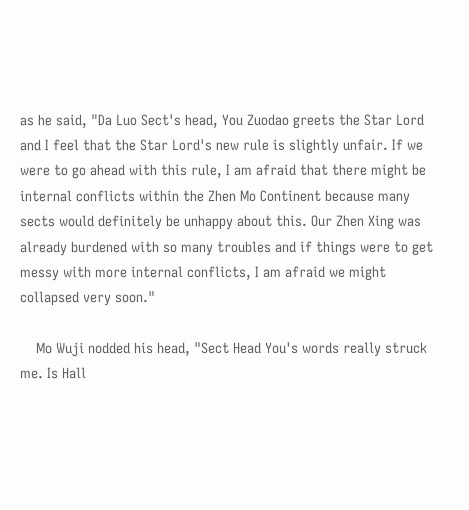as he said, "Da Luo Sect's head, You Zuodao greets the Star Lord and I feel that the Star Lord's new rule is slightly unfair. If we were to go ahead with this rule, I am afraid that there might be internal conflicts within the Zhen Mo Continent because many sects would definitely be unhappy about this. Our Zhen Xing was already burdened with so many troubles and if things were to get messy with more internal conflicts, I am afraid we might collapsed very soon."

    Mo Wuji nodded his head, "Sect Head You's words really struck me. Is Hall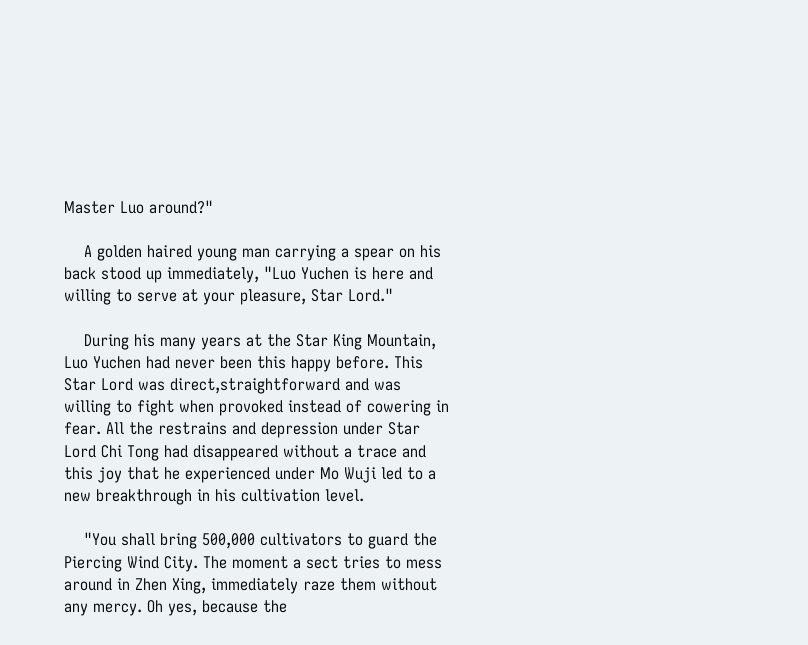Master Luo around?"

    A golden haired young man carrying a spear on his back stood up immediately, "Luo Yuchen is here and willing to serve at your pleasure, Star Lord."

    During his many years at the Star King Mountain, Luo Yuchen had never been this happy before. This Star Lord was direct,straightforward and was willing to fight when provoked instead of cowering in fear. All the restrains and depression under Star Lord Chi Tong had disappeared without a trace and this joy that he experienced under Mo Wuji led to a new breakthrough in his cultivation level.

    "You shall bring 500,000 cultivators to guard the Piercing Wind City. The moment a sect tries to mess around in Zhen Xing, immediately raze them without any mercy. Oh yes, because the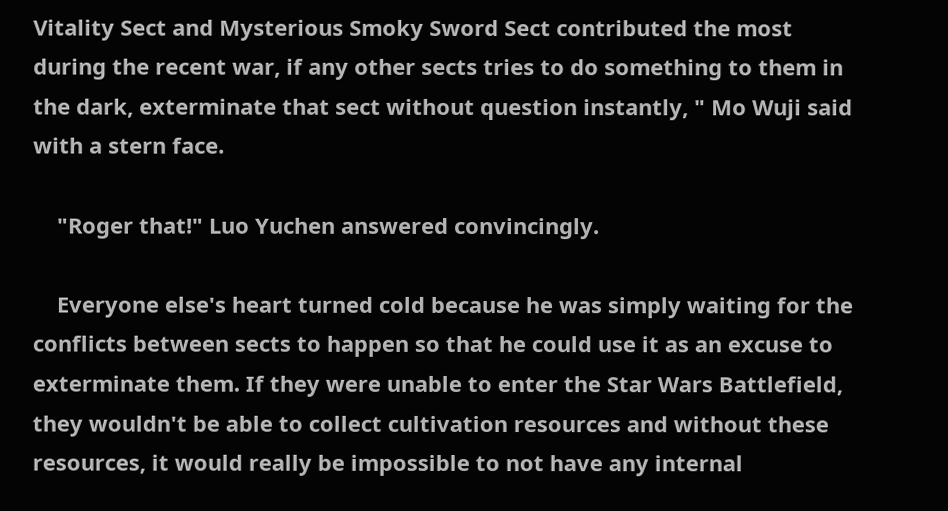Vitality Sect and Mysterious Smoky Sword Sect contributed the most during the recent war, if any other sects tries to do something to them in the dark, exterminate that sect without question instantly, " Mo Wuji said with a stern face.

    "Roger that!" Luo Yuchen answered convincingly.

    Everyone else's heart turned cold because he was simply waiting for the conflicts between sects to happen so that he could use it as an excuse to exterminate them. If they were unable to enter the Star Wars Battlefield, they wouldn't be able to collect cultivation resources and without these resources, it would really be impossible to not have any internal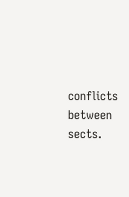conflicts between sects.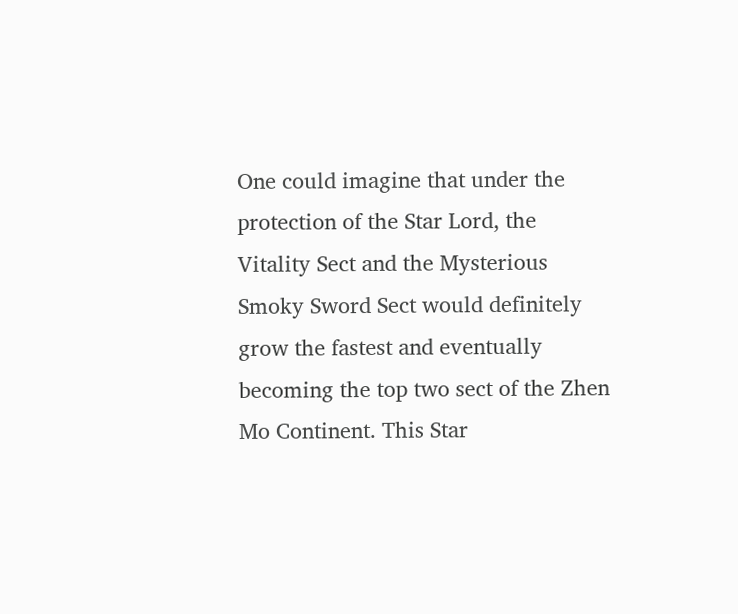One could imagine that under the protection of the Star Lord, the Vitality Sect and the Mysterious Smoky Sword Sect would definitely grow the fastest and eventually becoming the top two sect of the Zhen Mo Continent. This Star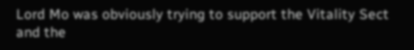Lord Mo was obviously trying to support the Vitality Sect and the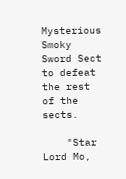Mysterious Smoky Sword Sect to defeat the rest of the sects.

    "Star Lord Mo,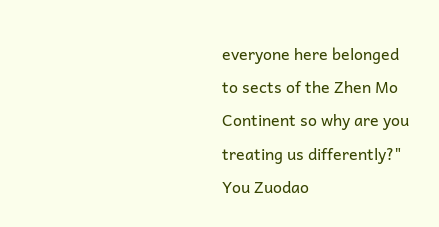everyone here belonged to sects of the Zhen Mo Continent so why are you treating us differently?" You Zuodao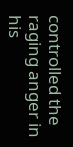controlled the raging anger in his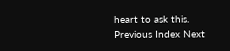heart to ask this.
Previous Index Next